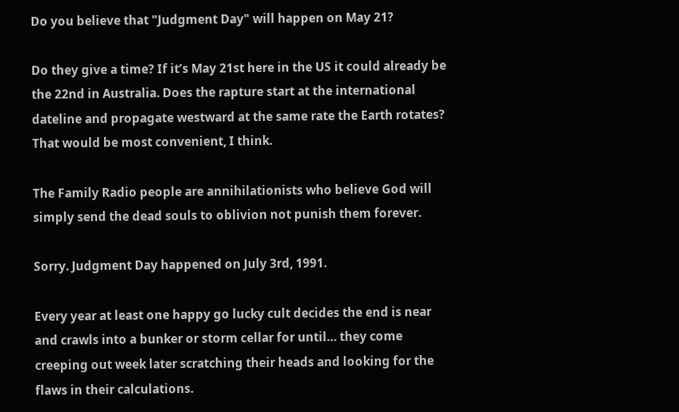Do you believe that "Judgment Day" will happen on May 21?

Do they give a time? If it’s May 21st here in the US it could already be the 22nd in Australia. Does the rapture start at the international dateline and propagate westward at the same rate the Earth rotates? That would be most convenient, I think.

The Family Radio people are annihilationists who believe God will simply send the dead souls to oblivion not punish them forever.

Sorry. Judgment Day happened on July 3rd, 1991.

Every year at least one happy go lucky cult decides the end is near and crawls into a bunker or storm cellar for until… they come creeping out week later scratching their heads and looking for the flaws in their calculations.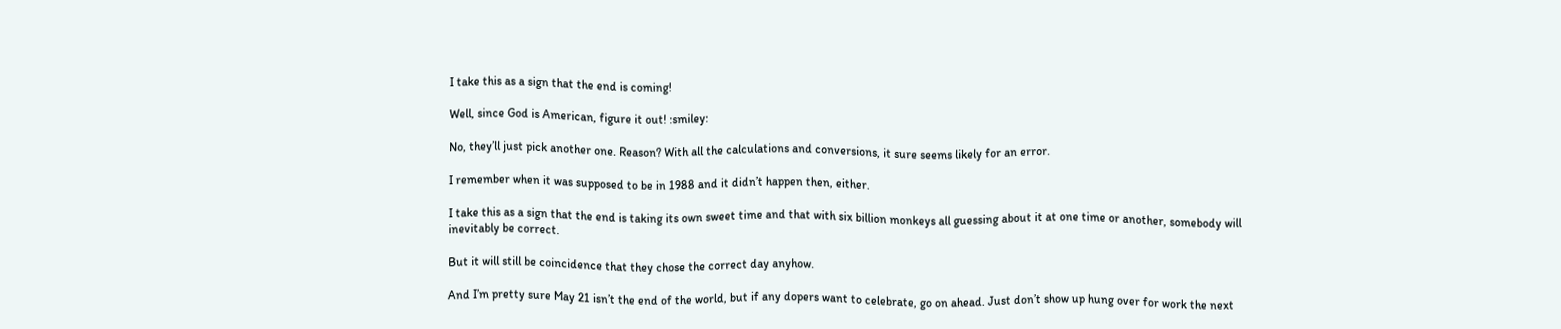I take this as a sign that the end is coming!

Well, since God is American, figure it out! :smiley:

No, they’ll just pick another one. Reason? With all the calculations and conversions, it sure seems likely for an error.

I remember when it was supposed to be in 1988 and it didn’t happen then, either.

I take this as a sign that the end is taking its own sweet time and that with six billion monkeys all guessing about it at one time or another, somebody will inevitably be correct.

But it will still be coincidence that they chose the correct day anyhow.

And I’m pretty sure May 21 isn’t the end of the world, but if any dopers want to celebrate, go on ahead. Just don’t show up hung over for work the next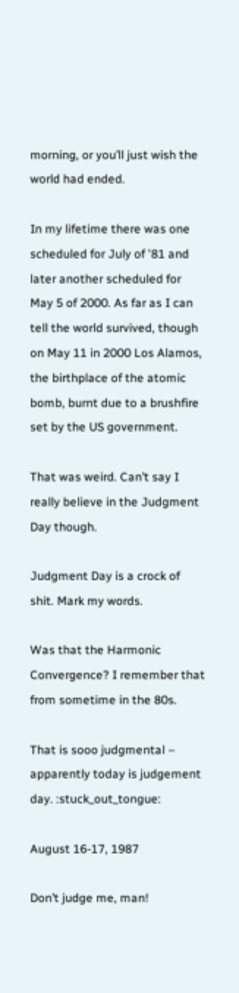morning, or you’ll just wish the world had ended.

In my lifetime there was one scheduled for July of '81 and later another scheduled for May 5 of 2000. As far as I can tell the world survived, though on May 11 in 2000 Los Alamos, the birthplace of the atomic bomb, burnt due to a brushfire set by the US government.

That was weird. Can’t say I really believe in the Judgment Day though.

Judgment Day is a crock of shit. Mark my words.

Was that the Harmonic Convergence? I remember that from sometime in the 80s.

That is sooo judgmental – apparently today is judgement day. :stuck_out_tongue:

August 16-17, 1987

Don’t judge me, man!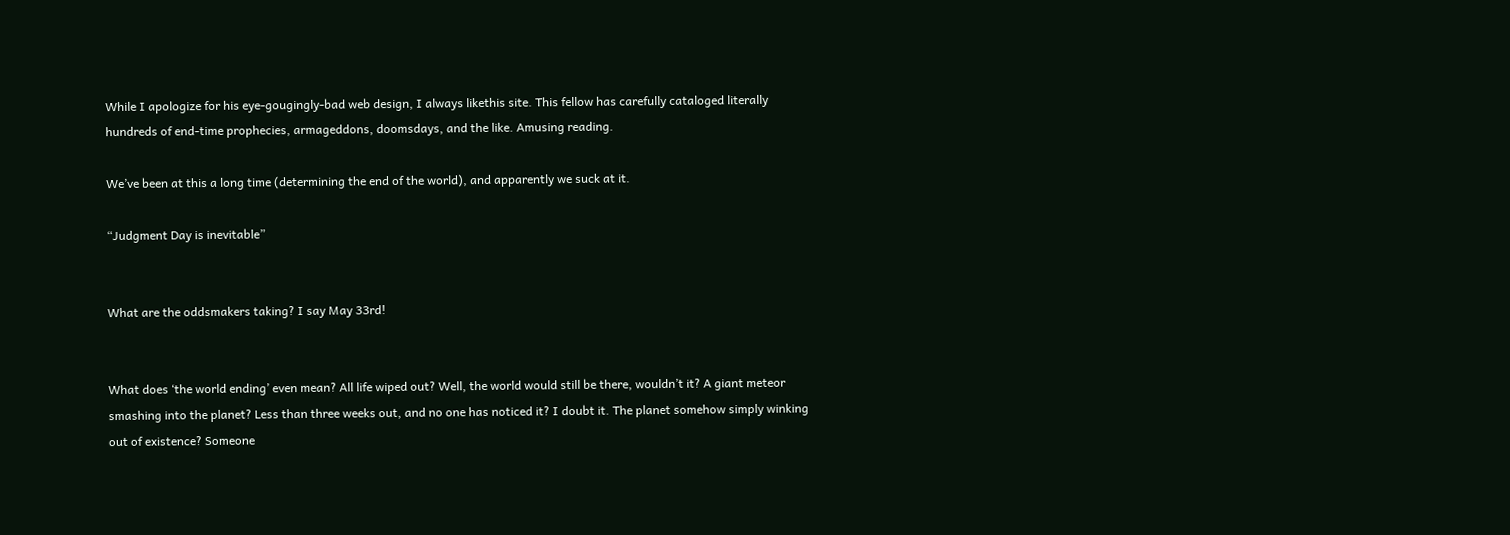While I apologize for his eye-gougingly-bad web design, I always likethis site. This fellow has carefully cataloged literally hundreds of end-time prophecies, armageddons, doomsdays, and the like. Amusing reading.

We’ve been at this a long time (determining the end of the world), and apparently we suck at it.

“Judgment Day is inevitable”


What are the oddsmakers taking? I say May 33rd!


What does ‘the world ending’ even mean? All life wiped out? Well, the world would still be there, wouldn’t it? A giant meteor smashing into the planet? Less than three weeks out, and no one has noticed it? I doubt it. The planet somehow simply winking out of existence? Someone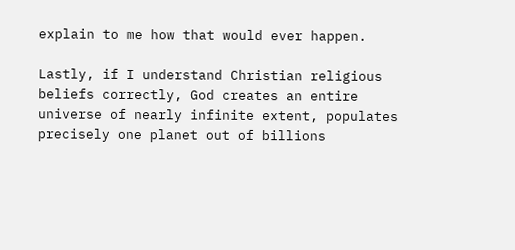explain to me how that would ever happen.

Lastly, if I understand Christian religious beliefs correctly, God creates an entire universe of nearly infinite extent, populates precisely one planet out of billions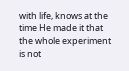with life, knows at the time He made it that the whole experiment is not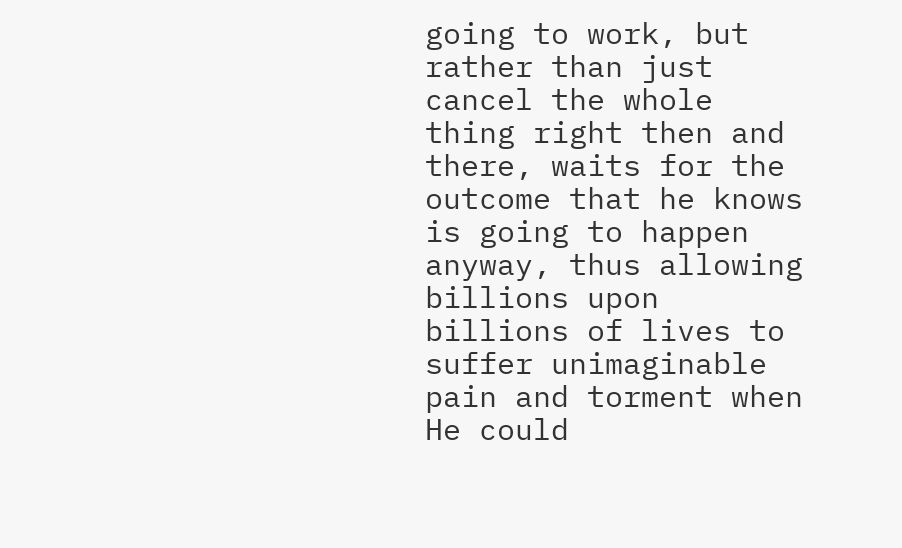going to work, but rather than just cancel the whole thing right then and there, waits for the outcome that he knows is going to happen anyway, thus allowing billions upon billions of lives to suffer unimaginable pain and torment when He could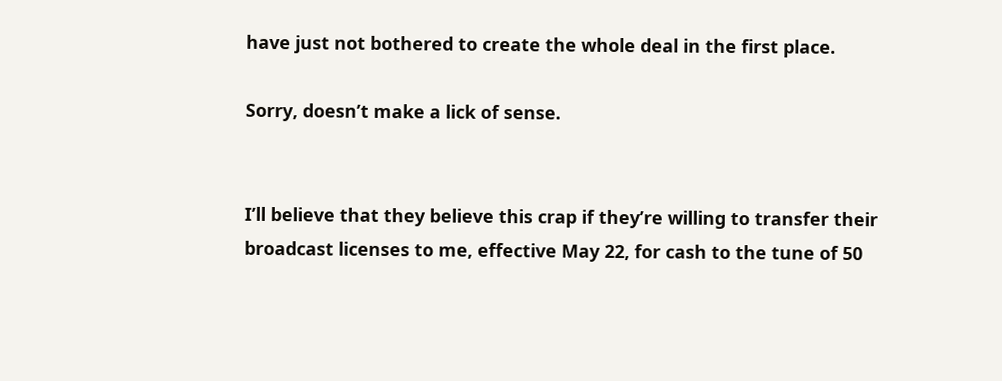have just not bothered to create the whole deal in the first place.

Sorry, doesn’t make a lick of sense.


I’ll believe that they believe this crap if they’re willing to transfer their broadcast licenses to me, effective May 22, for cash to the tune of 50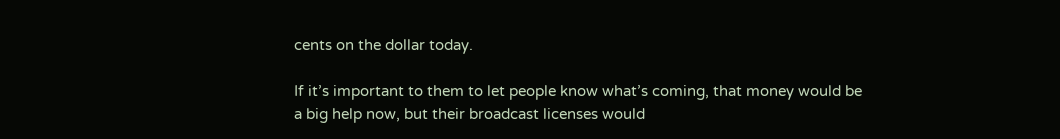cents on the dollar today.

If it’s important to them to let people know what’s coming, that money would be a big help now, but their broadcast licenses would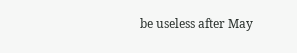be useless after May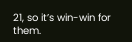21, so it’s win-win for them.